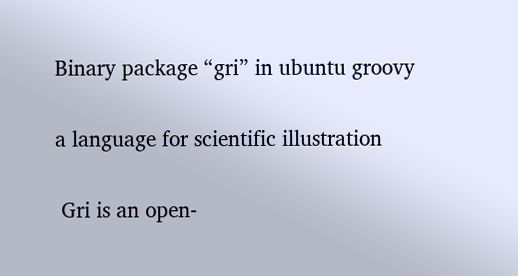Binary package “gri” in ubuntu groovy

a language for scientific illustration

 Gri is an open-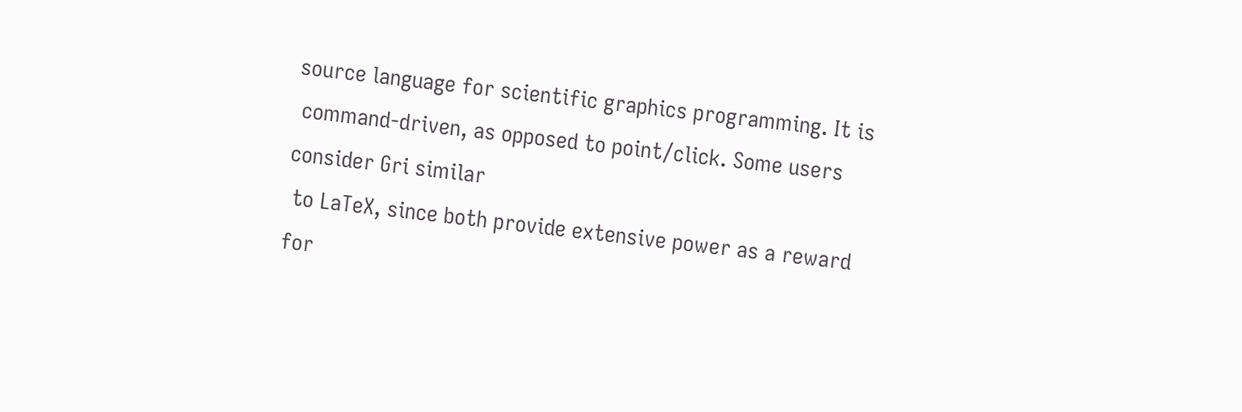source language for scientific graphics programming. It is
 command-driven, as opposed to point/click. Some users consider Gri similar
 to LaTeX, since both provide extensive power as a reward for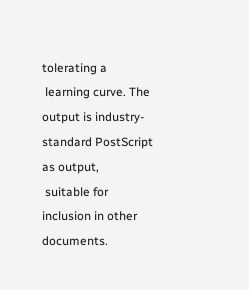tolerating a
 learning curve. The output is industry-standard PostScript as output,
 suitable for inclusion in other documents.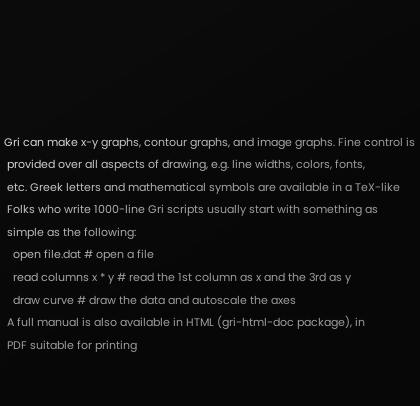Gri can make x-y graphs, contour graphs, and image graphs. Fine control is
 provided over all aspects of drawing, e.g. line widths, colors, fonts,
 etc. Greek letters and mathematical symbols are available in a TeX-like
 Folks who write 1000-line Gri scripts usually start with something as
 simple as the following:
   open file.dat # open a file
   read columns x * y # read the 1st column as x and the 3rd as y
   draw curve # draw the data and autoscale the axes
 A full manual is also available in HTML (gri-html-doc package), in
 PDF suitable for printing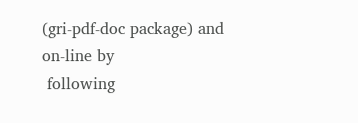(gri-pdf-doc package) and on-line by
 following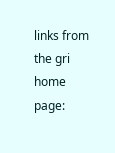links from the gri home page: